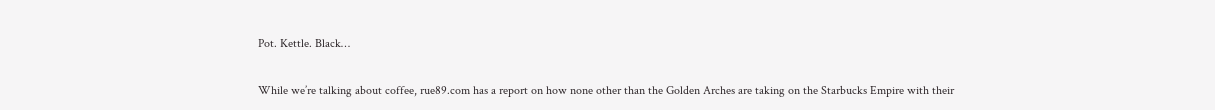Pot. Kettle. Black…

While we’re talking about coffee, rue89.com has a report on how none other than the Golden Arches are taking on the Starbucks Empire with their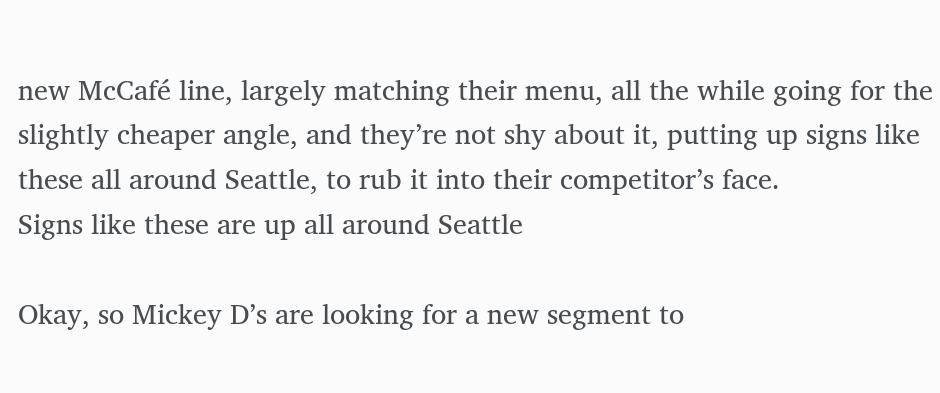new McCafé line, largely matching their menu, all the while going for the slightly cheaper angle, and they’re not shy about it, putting up signs like these all around Seattle, to rub it into their competitor’s face.
Signs like these are up all around Seattle

Okay, so Mickey D’s are looking for a new segment to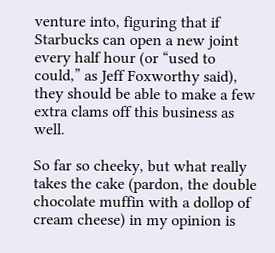venture into, figuring that if Starbucks can open a new joint every half hour (or “used to could,” as Jeff Foxworthy said), they should be able to make a few extra clams off this business as well.

So far so cheeky, but what really takes the cake (pardon, the double chocolate muffin with a dollop of cream cheese) in my opinion is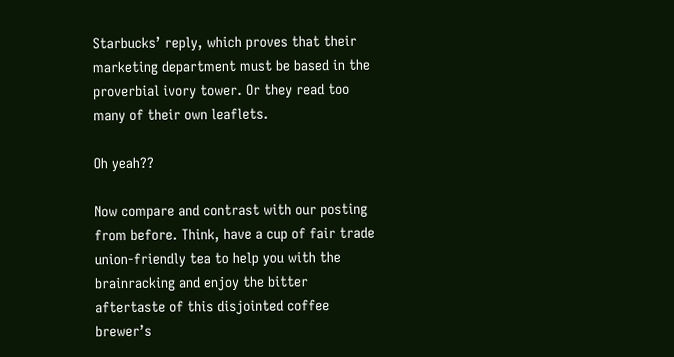Starbucks’ reply, which proves that their marketing department must be based in the proverbial ivory tower. Or they read too many of their own leaflets.

Oh yeah??

Now compare and contrast with our posting from before. Think, have a cup of fair trade union-friendly tea to help you with the brainracking and enjoy the bitter aftertaste of this disjointed coffee brewer’s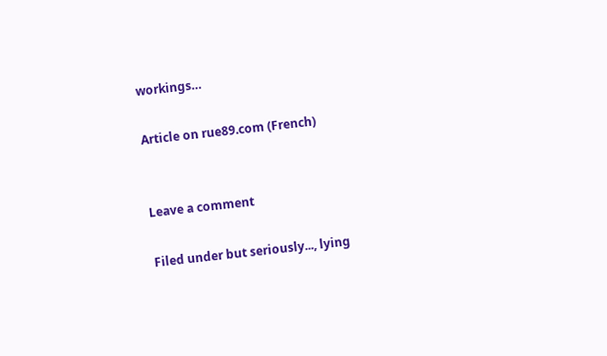workings…

Article on rue89.com (French)


Leave a comment

Filed under but seriously..., lying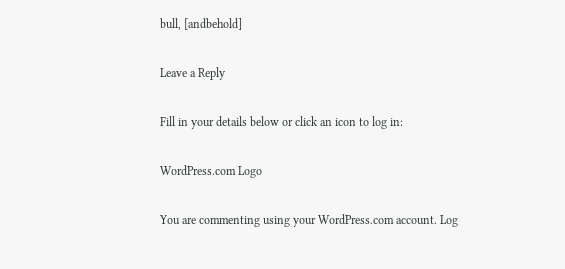bull, [andbehold]

Leave a Reply

Fill in your details below or click an icon to log in:

WordPress.com Logo

You are commenting using your WordPress.com account. Log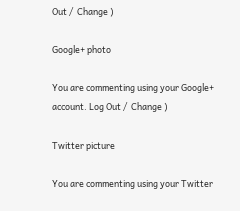Out /  Change )

Google+ photo

You are commenting using your Google+ account. Log Out /  Change )

Twitter picture

You are commenting using your Twitter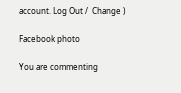account. Log Out /  Change )

Facebook photo

You are commenting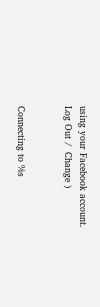using your Facebook account. Log Out /  Change )


Connecting to %s